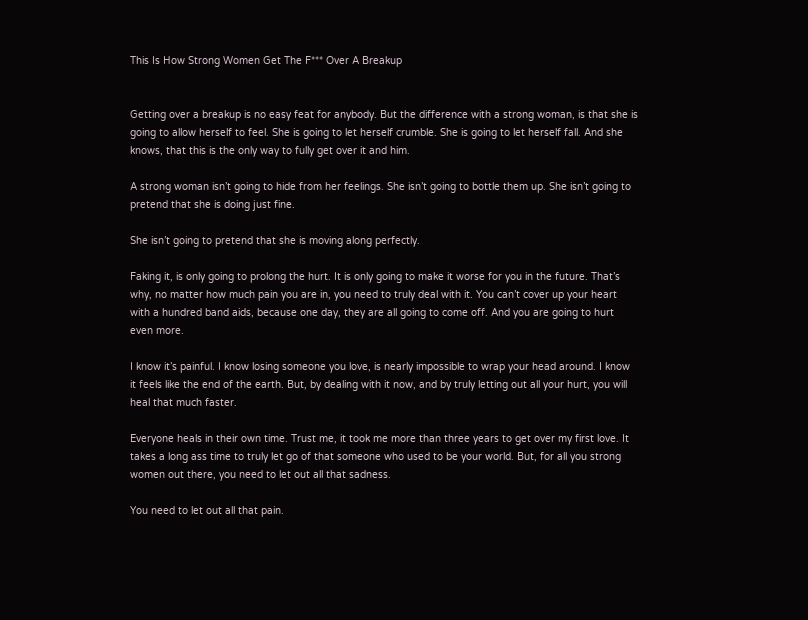This Is How Strong Women Get The F*** Over A Breakup


Getting over a breakup is no easy feat for anybody. But the difference with a strong woman, is that she is going to allow herself to feel. She is going to let herself crumble. She is going to let herself fall. And she knows, that this is the only way to fully get over it and him.

A strong woman isn’t going to hide from her feelings. She isn’t going to bottle them up. She isn’t going to pretend that she is doing just fine.

She isn’t going to pretend that she is moving along perfectly.

Faking it, is only going to prolong the hurt. It is only going to make it worse for you in the future. That’s why, no matter how much pain you are in, you need to truly deal with it. You can’t cover up your heart with a hundred band aids, because one day, they are all going to come off. And you are going to hurt even more.

I know it’s painful. I know losing someone you love, is nearly impossible to wrap your head around. I know it feels like the end of the earth. But, by dealing with it now, and by truly letting out all your hurt, you will heal that much faster.

Everyone heals in their own time. Trust me, it took me more than three years to get over my first love. It takes a long ass time to truly let go of that someone who used to be your world. But, for all you strong women out there, you need to let out all that sadness.

You need to let out all that pain.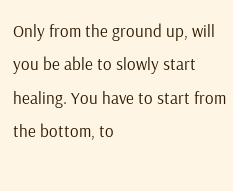Only from the ground up, will you be able to slowly start healing. You have to start from the bottom, to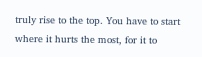truly rise to the top. You have to start where it hurts the most, for it to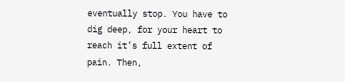eventually stop. You have to dig deep, for your heart to reach it’s full extent of pain. Then,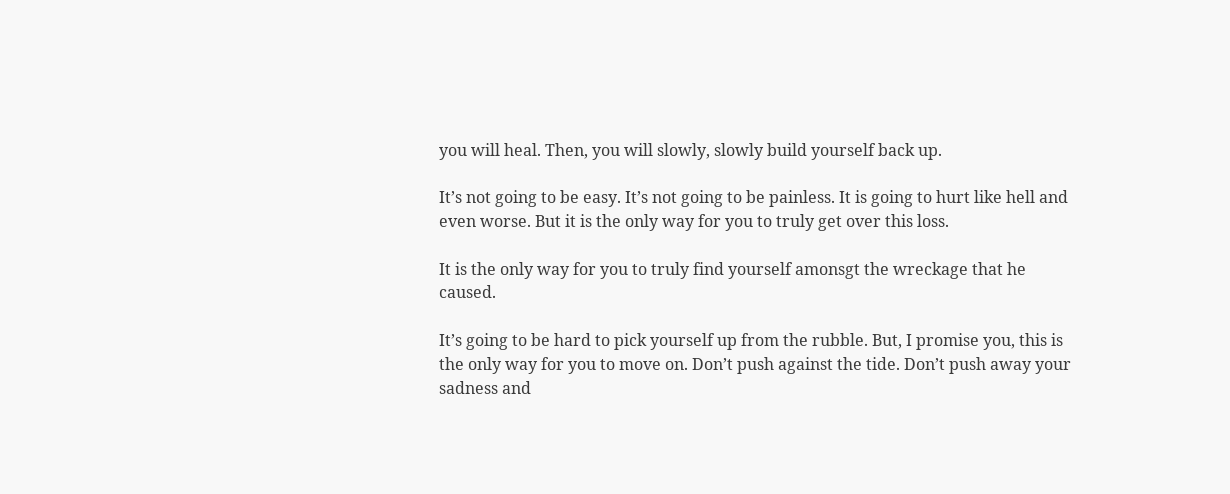you will heal. Then, you will slowly, slowly build yourself back up.

It’s not going to be easy. It’s not going to be painless. It is going to hurt like hell and even worse. But it is the only way for you to truly get over this loss.

It is the only way for you to truly find yourself amonsgt the wreckage that he caused.

It’s going to be hard to pick yourself up from the rubble. But, I promise you, this is the only way for you to move on. Don’t push against the tide. Don’t push away your sadness and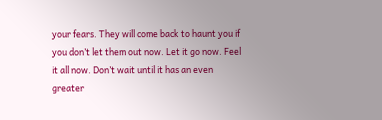your fears. They will come back to haunt you if you don’t let them out now. Let it go now. Feel it all now. Don’t wait until it has an even greater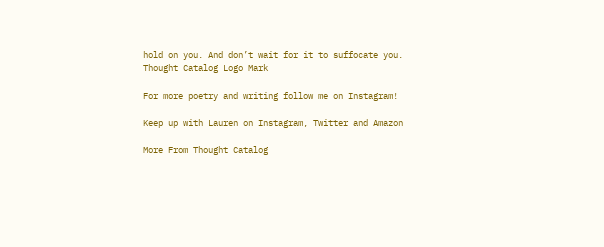hold on you. And don’t wait for it to suffocate you. Thought Catalog Logo Mark

For more poetry and writing follow me on Instagram!

Keep up with Lauren on Instagram, Twitter and Amazon

More From Thought Catalog